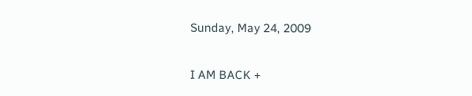Sunday, May 24, 2009

I AM BACK +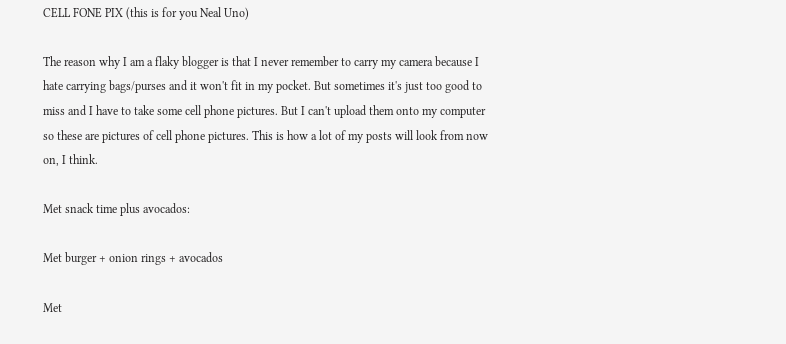CELL FONE PIX (this is for you Neal Uno)

The reason why I am a flaky blogger is that I never remember to carry my camera because I hate carrying bags/purses and it won't fit in my pocket. But sometimes it's just too good to miss and I have to take some cell phone pictures. But I can't upload them onto my computer so these are pictures of cell phone pictures. This is how a lot of my posts will look from now on, I think.

Met snack time plus avocados:

Met burger + onion rings + avocados

Met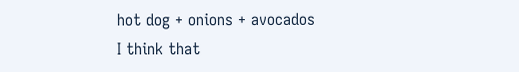hot dog + onions + avocados
I think that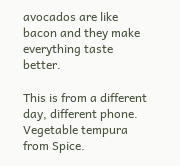avocados are like bacon and they make everything taste better.

This is from a different day, different phone. Vegetable tempura from Spice.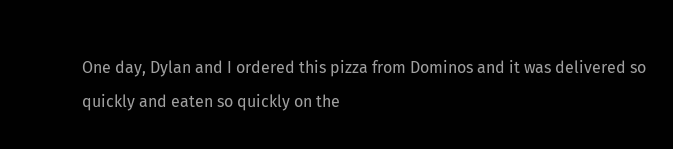One day, Dylan and I ordered this pizza from Dominos and it was delivered so quickly and eaten so quickly on the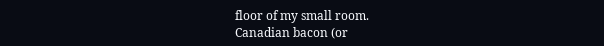floor of my small room.
Canadian bacon (or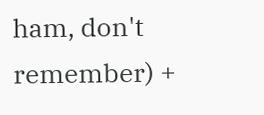ham, don't remember) +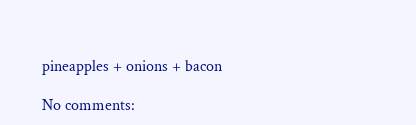pineapples + onions + bacon

No comments: